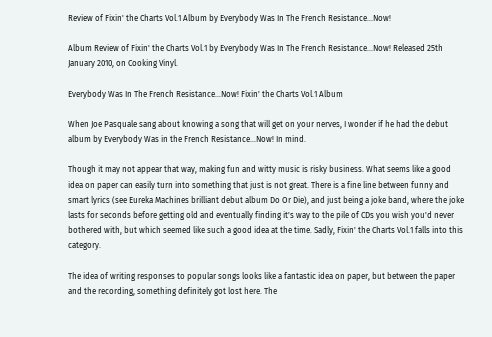Review of Fixin' the Charts Vol.1 Album by Everybody Was In The French Resistance...Now!

Album Review of Fixin' the Charts Vol.1 by Everybody Was In The French Resistance...Now! Released 25th January 2010, on Cooking Vinyl.

Everybody Was In The French Resistance...Now! Fixin' the Charts Vol.1 Album

When Joe Pasquale sang about knowing a song that will get on your nerves, I wonder if he had the debut album by Everybody Was in the French Resistance...Now! In mind.

Though it may not appear that way, making fun and witty music is risky business. What seems like a good idea on paper can easily turn into something that just is not great. There is a fine line between funny and smart lyrics (see Eureka Machines brilliant debut album Do Or Die), and just being a joke band, where the joke lasts for seconds before getting old and eventually finding it's way to the pile of CDs you wish you'd never bothered with, but which seemed like such a good idea at the time. Sadly, Fixin' the Charts Vol.1 falls into this category.

The idea of writing responses to popular songs looks like a fantastic idea on paper, but between the paper and the recording, something definitely got lost here. The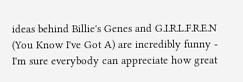ideas behind Billie's Genes and G.I.R.L.F.R.E.N (You Know I've Got A) are incredibly funny - I'm sure everybody can appreciate how great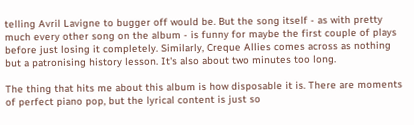telling Avril Lavigne to bugger off would be. But the song itself - as with pretty much every other song on the album - is funny for maybe the first couple of plays before just losing it completely. Similarly, Creque Allies comes across as nothing but a patronising history lesson. It's also about two minutes too long.

The thing that hits me about this album is how disposable it is. There are moments of perfect piano pop, but the lyrical content is just so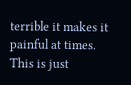terrible it makes it painful at times. This is just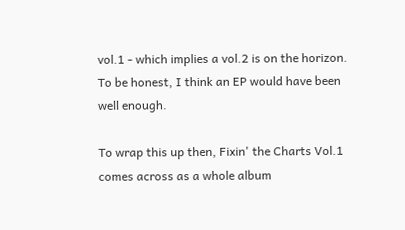vol.1 - which implies a vol.2 is on the horizon. To be honest, I think an EP would have been well enough.

To wrap this up then, Fixin' the Charts Vol.1 comes across as a whole album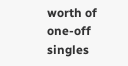worth of one-off singles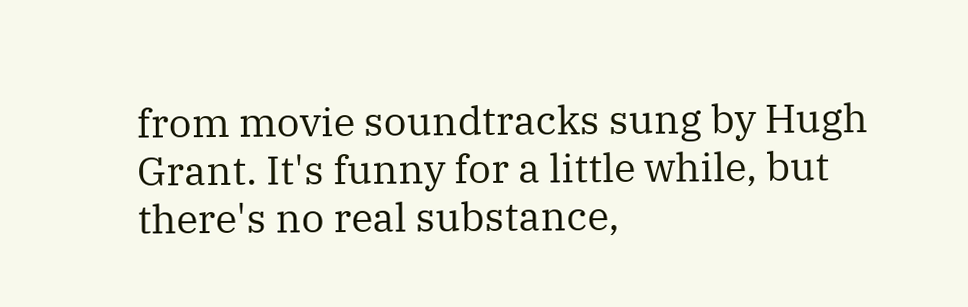from movie soundtracks sung by Hugh Grant. It's funny for a little while, but there's no real substance,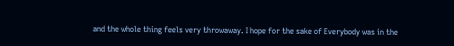and the whole thing feels very throwaway. I hope for the sake of Everybody was in the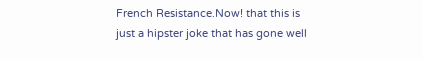French Resistance.Now! that this is just a hipster joke that has gone well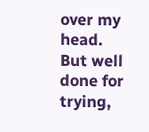over my head. But well done for trying,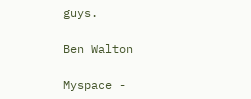guys.

Ben Walton

Myspace -